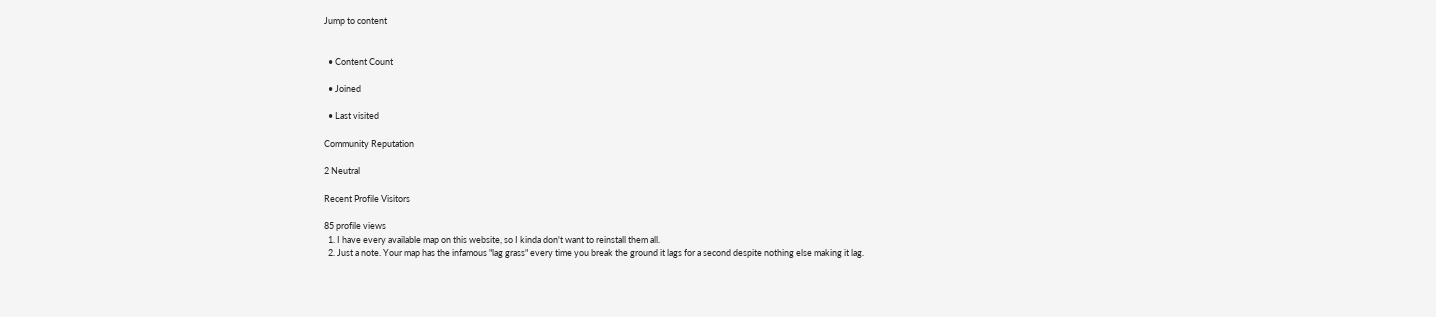Jump to content


  • Content Count

  • Joined

  • Last visited

Community Reputation

2 Neutral

Recent Profile Visitors

85 profile views
  1. I have every available map on this website, so I kinda don't want to reinstall them all.
  2. Just a note. Your map has the infamous "lag grass" every time you break the ground it lags for a second despite nothing else making it lag.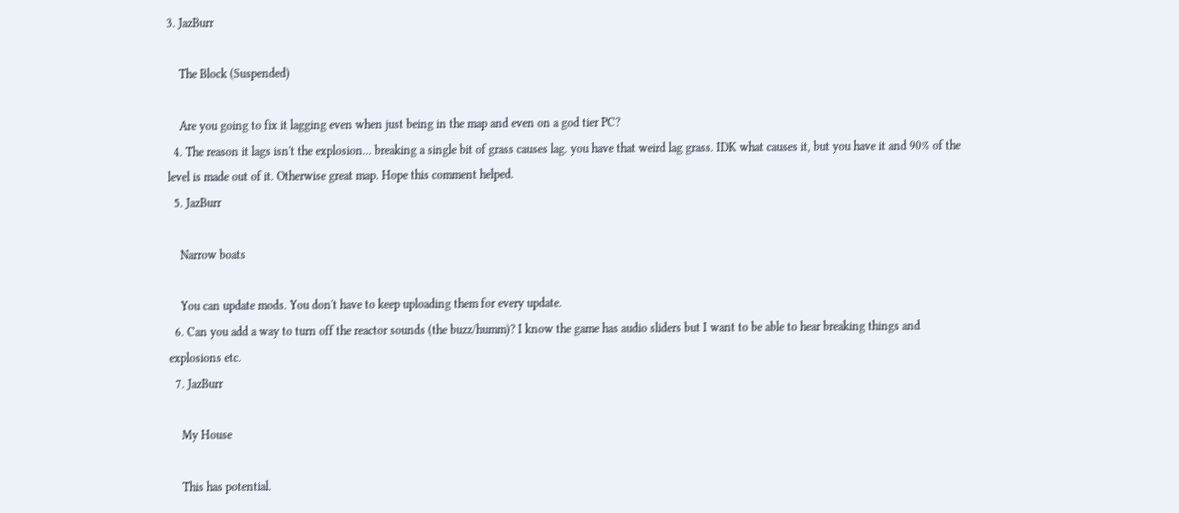3. JazBurr

    The Block (Suspended)

    Are you going to fix it lagging even when just being in the map and even on a god tier PC?
  4. The reason it lags isn't the explosion... breaking a single bit of grass causes lag. you have that weird lag grass. IDK what causes it, but you have it and 90% of the level is made out of it. Otherwise great map. Hope this comment helped.
  5. JazBurr

    Narrow boats

    You can update mods. You don't have to keep uploading them for every update.
  6. Can you add a way to turn off the reactor sounds (the buzz/humm)? I know the game has audio sliders but I want to be able to hear breaking things and explosions etc.
  7. JazBurr

    My House

    This has potential.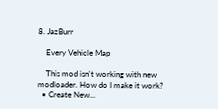8. JazBurr

    Every Vehicle Map

    This mod isn't working with new modloader. How do I make it work?
  • Create New...